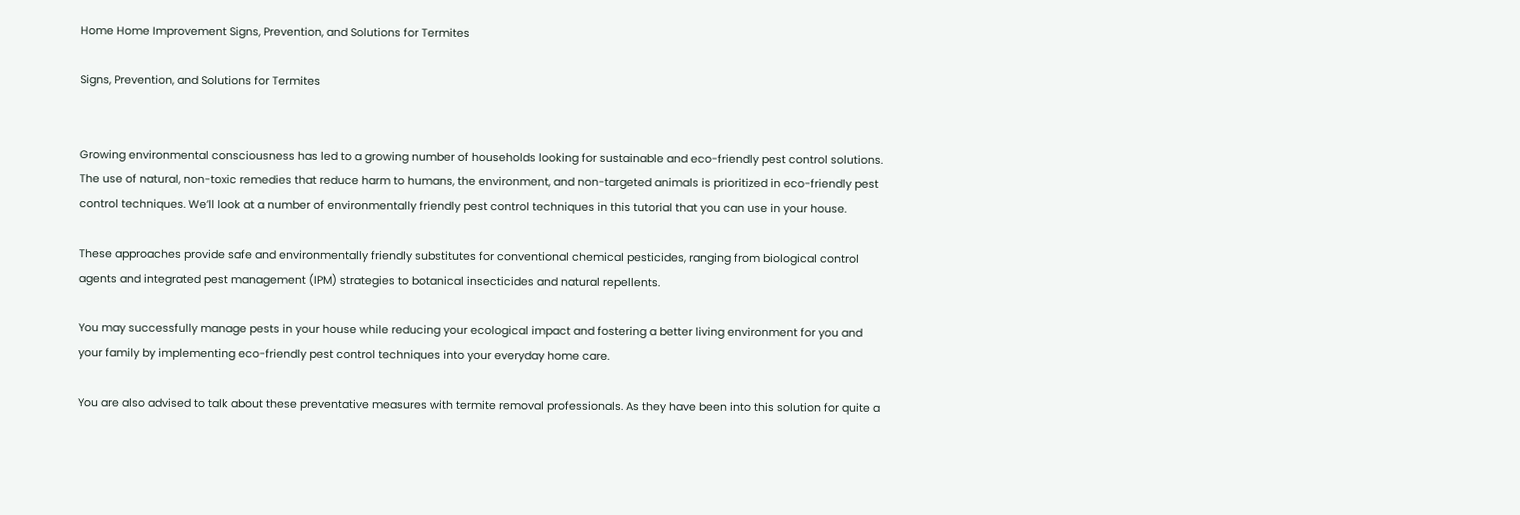Home Home Improvement Signs, Prevention, and Solutions for Termites

Signs, Prevention, and Solutions for Termites


Growing environmental consciousness has led to a growing number of households looking for sustainable and eco-friendly pest control solutions. The use of natural, non-toxic remedies that reduce harm to humans, the environment, and non-targeted animals is prioritized in eco-friendly pest control techniques. We’ll look at a number of environmentally friendly pest control techniques in this tutorial that you can use in your house.

These approaches provide safe and environmentally friendly substitutes for conventional chemical pesticides, ranging from biological control agents and integrated pest management (IPM) strategies to botanical insecticides and natural repellents.

You may successfully manage pests in your house while reducing your ecological impact and fostering a better living environment for you and your family by implementing eco-friendly pest control techniques into your everyday home care.

You are also advised to talk about these preventative measures with termite removal professionals. As they have been into this solution for quite a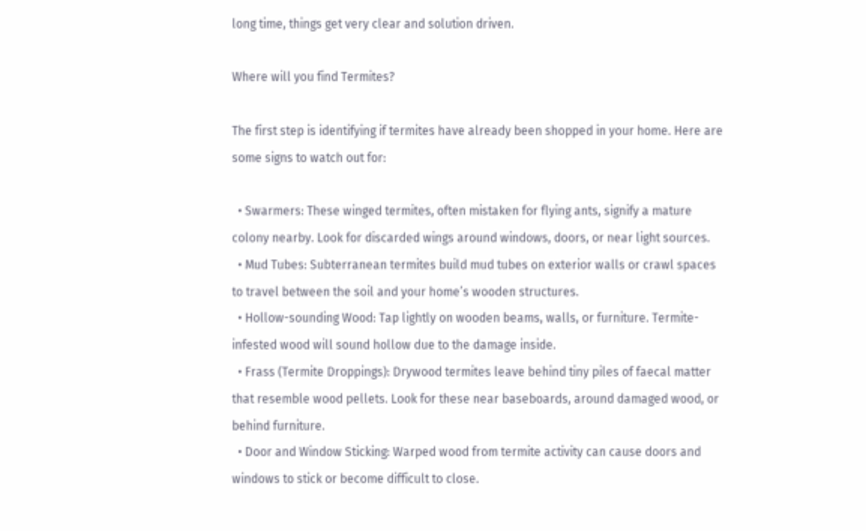long time, things get very clear and solution driven.

Where will you find Termites?

The first step is identifying if termites have already been shopped in your home. Here are some signs to watch out for:

  • Swarmers: These winged termites, often mistaken for flying ants, signify a mature colony nearby. Look for discarded wings around windows, doors, or near light sources.
  • Mud Tubes: Subterranean termites build mud tubes on exterior walls or crawl spaces to travel between the soil and your home’s wooden structures.
  • Hollow-sounding Wood: Tap lightly on wooden beams, walls, or furniture. Termite-infested wood will sound hollow due to the damage inside.
  • Frass (Termite Droppings): Drywood termites leave behind tiny piles of faecal matter that resemble wood pellets. Look for these near baseboards, around damaged wood, or behind furniture.
  • Door and Window Sticking: Warped wood from termite activity can cause doors and windows to stick or become difficult to close.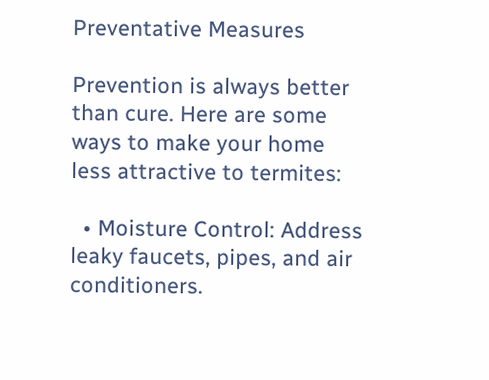Preventative Measures

Prevention is always better than cure. Here are some ways to make your home less attractive to termites:

  • Moisture Control: Address leaky faucets, pipes, and air conditioners.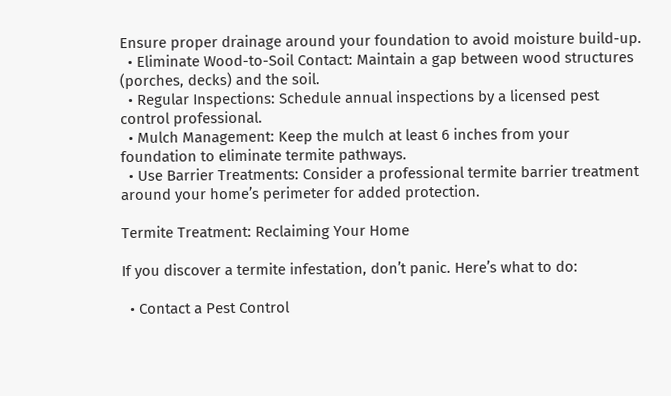Ensure proper drainage around your foundation to avoid moisture build-up.
  • Eliminate Wood-to-Soil Contact: Maintain a gap between wood structures (porches, decks) and the soil.
  • Regular Inspections: Schedule annual inspections by a licensed pest control professional.
  • Mulch Management: Keep the mulch at least 6 inches from your foundation to eliminate termite pathways.
  • Use Barrier Treatments: Consider a professional termite barrier treatment around your home’s perimeter for added protection.

Termite Treatment: Reclaiming Your Home

If you discover a termite infestation, don’t panic. Here’s what to do:

  • Contact a Pest Control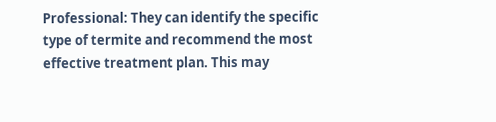Professional: They can identify the specific type of termite and recommend the most effective treatment plan. This may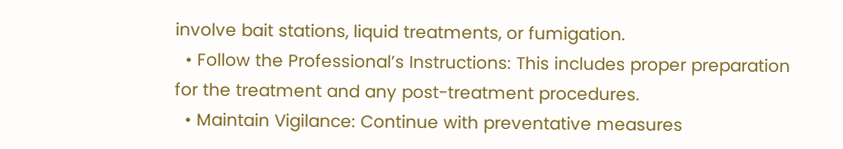involve bait stations, liquid treatments, or fumigation.
  • Follow the Professional’s Instructions: This includes proper preparation for the treatment and any post-treatment procedures.
  • Maintain Vigilance: Continue with preventative measures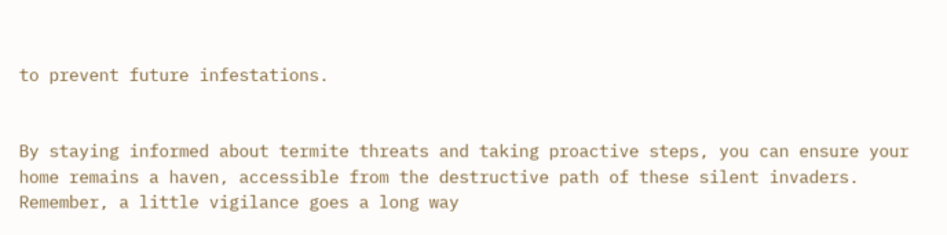to prevent future infestations.


By staying informed about termite threats and taking proactive steps, you can ensure your home remains a haven, accessible from the destructive path of these silent invaders. Remember, a little vigilance goes a long way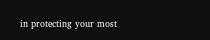in protecting your most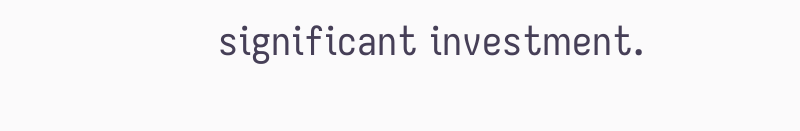significant investment.